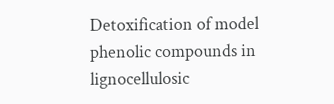Detoxification of model phenolic compounds in lignocellulosic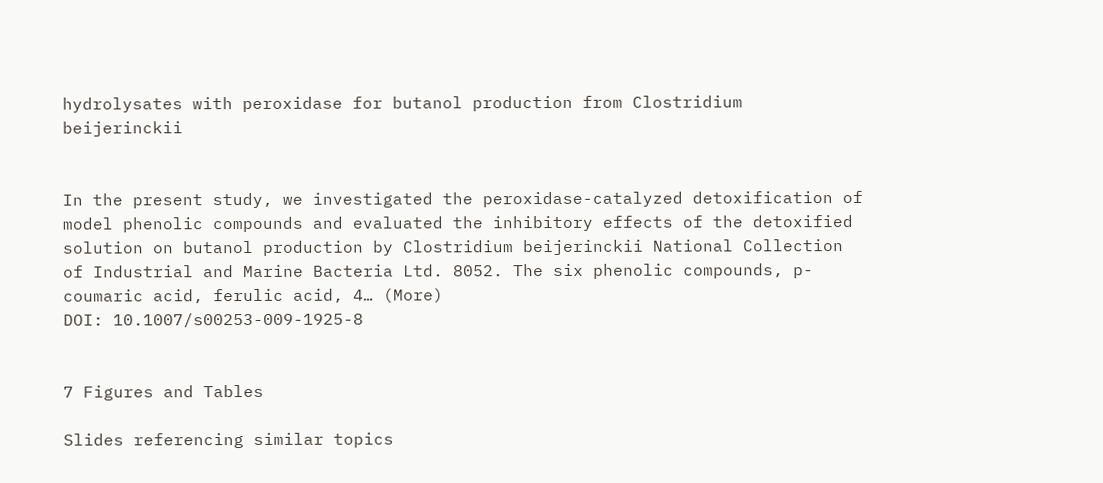hydrolysates with peroxidase for butanol production from Clostridium beijerinckii


In the present study, we investigated the peroxidase-catalyzed detoxification of model phenolic compounds and evaluated the inhibitory effects of the detoxified solution on butanol production by Clostridium beijerinckii National Collection of Industrial and Marine Bacteria Ltd. 8052. The six phenolic compounds, p-coumaric acid, ferulic acid, 4… (More)
DOI: 10.1007/s00253-009-1925-8


7 Figures and Tables

Slides referencing similar topics